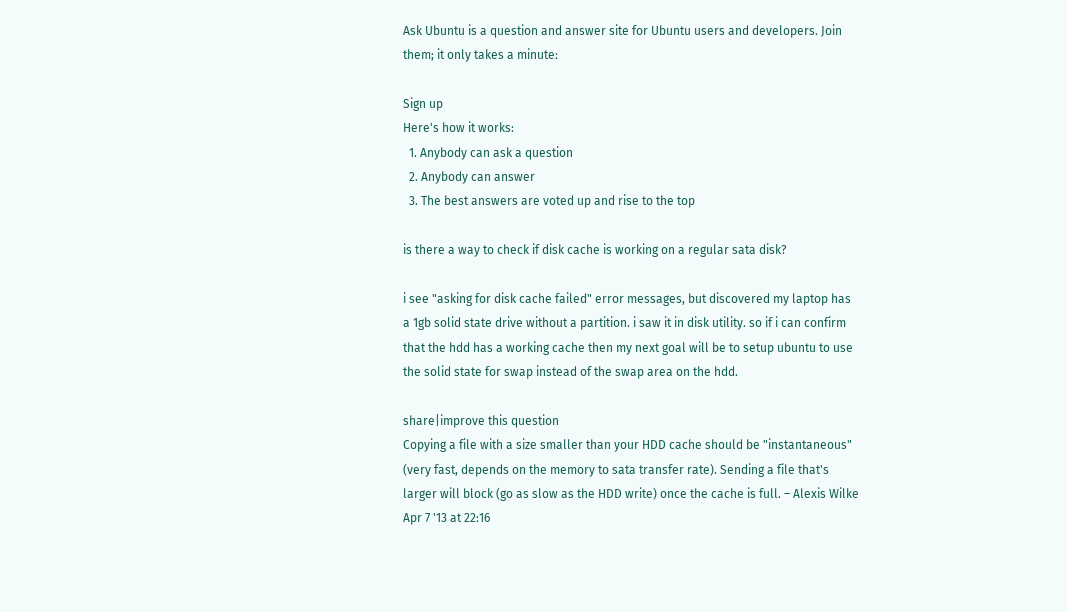Ask Ubuntu is a question and answer site for Ubuntu users and developers. Join them; it only takes a minute:

Sign up
Here's how it works:
  1. Anybody can ask a question
  2. Anybody can answer
  3. The best answers are voted up and rise to the top

is there a way to check if disk cache is working on a regular sata disk?

i see "asking for disk cache failed" error messages, but discovered my laptop has a 1gb solid state drive without a partition. i saw it in disk utility. so if i can confirm that the hdd has a working cache then my next goal will be to setup ubuntu to use the solid state for swap instead of the swap area on the hdd.

share|improve this question
Copying a file with a size smaller than your HDD cache should be "instantaneous" (very fast, depends on the memory to sata transfer rate). Sending a file that's larger will block (go as slow as the HDD write) once the cache is full. – Alexis Wilke Apr 7 '13 at 22:16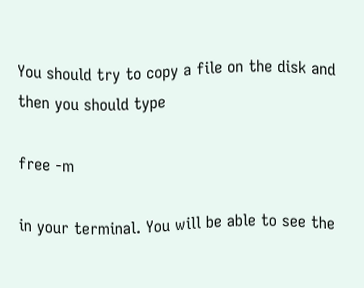You should try to copy a file on the disk and then you should type

free -m

in your terminal. You will be able to see the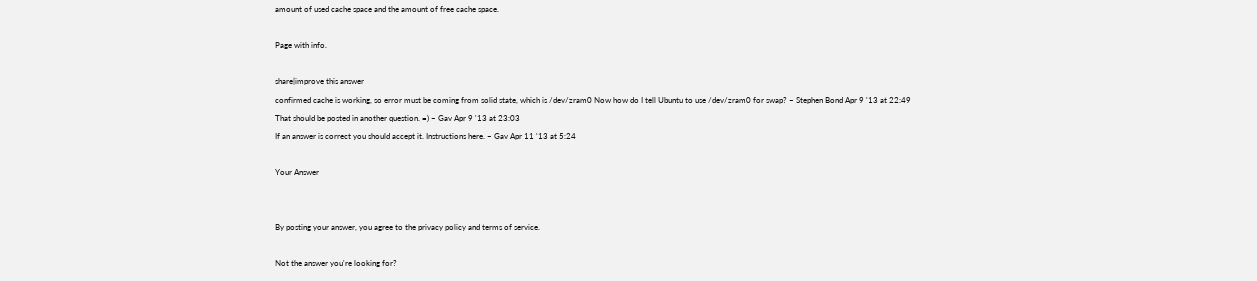amount of used cache space and the amount of free cache space.

Page with info.

share|improve this answer
confirmed cache is working, so error must be coming from solid state, which is /dev/zram0 Now how do I tell Ubuntu to use /dev/zram0 for swap? – Stephen Bond Apr 9 '13 at 22:49
That should be posted in another question. =) – Gav Apr 9 '13 at 23:03
If an answer is correct you should accept it. Instructions here. – Gav Apr 11 '13 at 5:24

Your Answer


By posting your answer, you agree to the privacy policy and terms of service.

Not the answer you're looking for?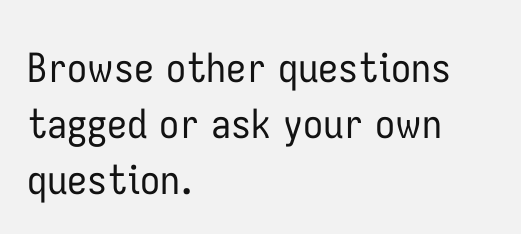Browse other questions tagged or ask your own question.